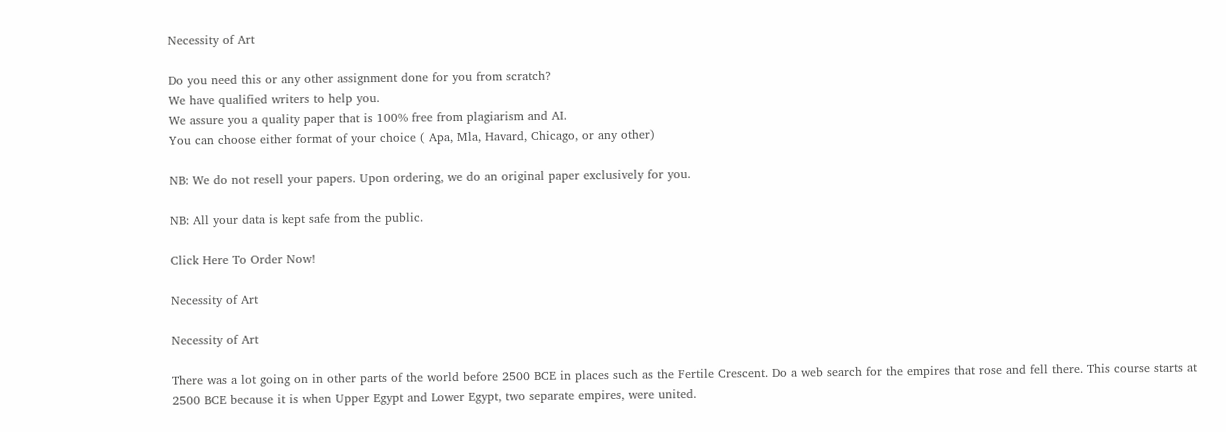Necessity of Art

Do you need this or any other assignment done for you from scratch?
We have qualified writers to help you.
We assure you a quality paper that is 100% free from plagiarism and AI.
You can choose either format of your choice ( Apa, Mla, Havard, Chicago, or any other)

NB: We do not resell your papers. Upon ordering, we do an original paper exclusively for you.

NB: All your data is kept safe from the public.

Click Here To Order Now!

Necessity of Art

Necessity of Art

There was a lot going on in other parts of the world before 2500 BCE in places such as the Fertile Crescent. Do a web search for the empires that rose and fell there. This course starts at 2500 BCE because it is when Upper Egypt and Lower Egypt, two separate empires, were united.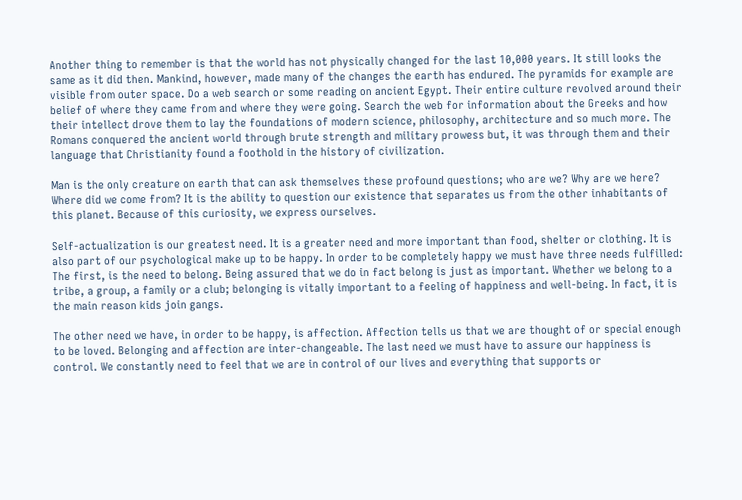Another thing to remember is that the world has not physically changed for the last 10,000 years. It still looks the same as it did then. Mankind, however, made many of the changes the earth has endured. The pyramids for example are visible from outer space. Do a web search or some reading on ancient Egypt. Their entire culture revolved around their belief of where they came from and where they were going. Search the web for information about the Greeks and how their intellect drove them to lay the foundations of modern science, philosophy, architecture and so much more. The Romans conquered the ancient world through brute strength and military prowess but, it was through them and their language that Christianity found a foothold in the history of civilization.

Man is the only creature on earth that can ask themselves these profound questions; who are we? Why are we here? Where did we come from? It is the ability to question our existence that separates us from the other inhabitants of this planet. Because of this curiosity, we express ourselves.

Self-actualization is our greatest need. It is a greater need and more important than food, shelter or clothing. It is also part of our psychological make up to be happy. In order to be completely happy we must have three needs fulfilled: The first, is the need to belong. Being assured that we do in fact belong is just as important. Whether we belong to a tribe, a group, a family or a club; belonging is vitally important to a feeling of happiness and well-being. In fact, it is the main reason kids join gangs.

The other need we have, in order to be happy, is affection. Affection tells us that we are thought of or special enough to be loved. Belonging and affection are inter-changeable. The last need we must have to assure our happiness is control. We constantly need to feel that we are in control of our lives and everything that supports or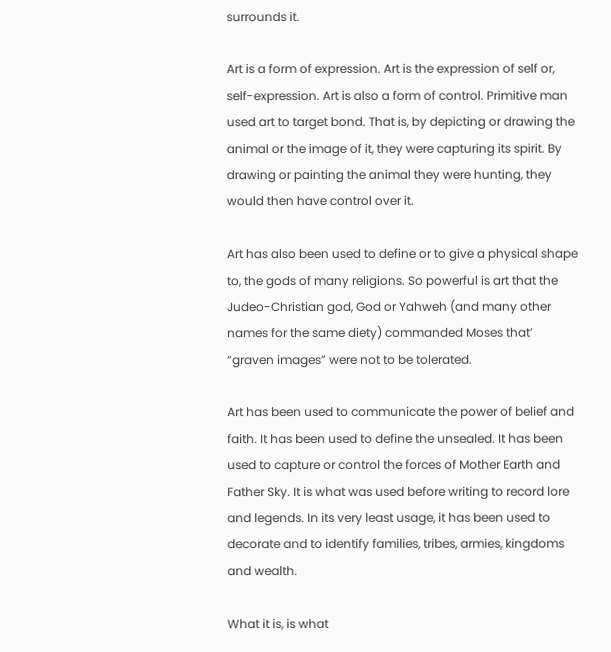surrounds it.

Art is a form of expression. Art is the expression of self or, self-expression. Art is also a form of control. Primitive man used art to target bond. That is, by depicting or drawing the animal or the image of it, they were capturing its spirit. By drawing or painting the animal they were hunting, they would then have control over it.

Art has also been used to define or to give a physical shape to, the gods of many religions. So powerful is art that the Judeo-Christian god, God or Yahweh (and many other names for the same diety) commanded Moses that’ “graven images” were not to be tolerated.

Art has been used to communicate the power of belief and faith. It has been used to define the unsealed. It has been used to capture or control the forces of Mother Earth and Father Sky. It is what was used before writing to record lore and legends. In its very least usage, it has been used to decorate and to identify families, tribes, armies, kingdoms and wealth.

What it is, is what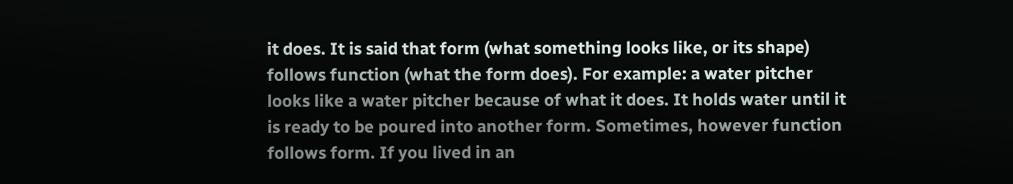it does. It is said that form (what something looks like, or its shape) follows function (what the form does). For example: a water pitcher looks like a water pitcher because of what it does. It holds water until it is ready to be poured into another form. Sometimes, however function follows form. If you lived in an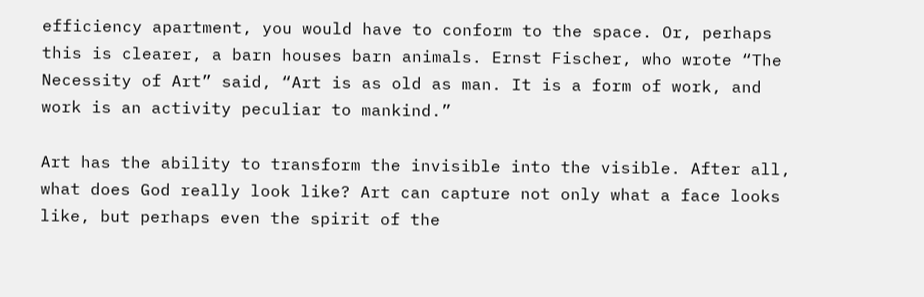efficiency apartment, you would have to conform to the space. Or, perhaps this is clearer, a barn houses barn animals. Ernst Fischer, who wrote “The Necessity of Art” said, “Art is as old as man. It is a form of work, and work is an activity peculiar to mankind.”

Art has the ability to transform the invisible into the visible. After all, what does God really look like? Art can capture not only what a face looks like, but perhaps even the spirit of the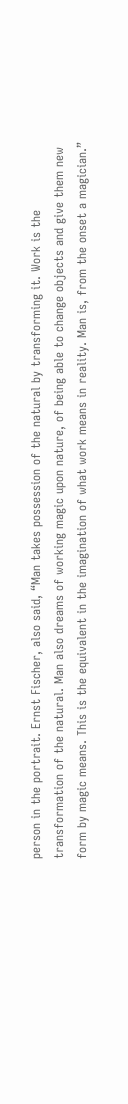person in the portrait. Ernst Fischer, also said, “Man takes possession of the natural by transforming it. Work is the transformation of the natural. Man also dreams of working magic upon nature, of being able to change objects and give them new form by magic means. This is the equivalent in the imagination of what work means in reality. Man is, from the onset a magician.”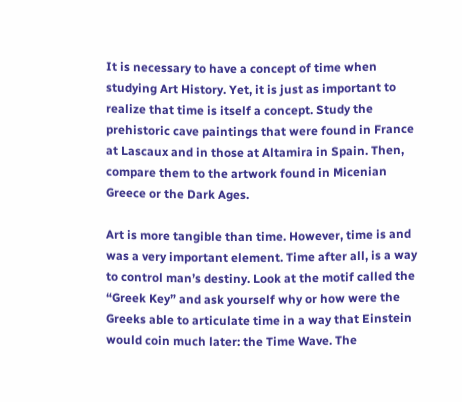It is necessary to have a concept of time when studying Art History. Yet, it is just as important to realize that time is itself a concept. Study the prehistoric cave paintings that were found in France at Lascaux and in those at Altamira in Spain. Then, compare them to the artwork found in Micenian Greece or the Dark Ages.

Art is more tangible than time. However, time is and was a very important element. Time after all, is a way to control man’s destiny. Look at the motif called the “Greek Key” and ask yourself why or how were the Greeks able to articulate time in a way that Einstein would coin much later: the Time Wave. The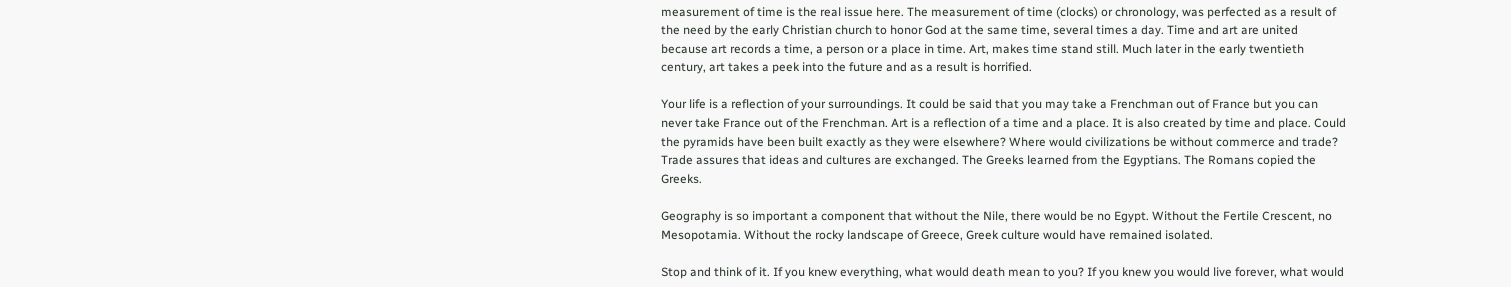measurement of time is the real issue here. The measurement of time (clocks) or chronology, was perfected as a result of the need by the early Christian church to honor God at the same time, several times a day. Time and art are united because art records a time, a person or a place in time. Art, makes time stand still. Much later in the early twentieth century, art takes a peek into the future and as a result is horrified.

Your life is a reflection of your surroundings. It could be said that you may take a Frenchman out of France but you can never take France out of the Frenchman. Art is a reflection of a time and a place. It is also created by time and place. Could the pyramids have been built exactly as they were elsewhere? Where would civilizations be without commerce and trade? Trade assures that ideas and cultures are exchanged. The Greeks learned from the Egyptians. The Romans copied the Greeks.

Geography is so important a component that without the Nile, there would be no Egypt. Without the Fertile Crescent, no Mesopotamia. Without the rocky landscape of Greece, Greek culture would have remained isolated.

Stop and think of it. If you knew everything, what would death mean to you? If you knew you would live forever, what would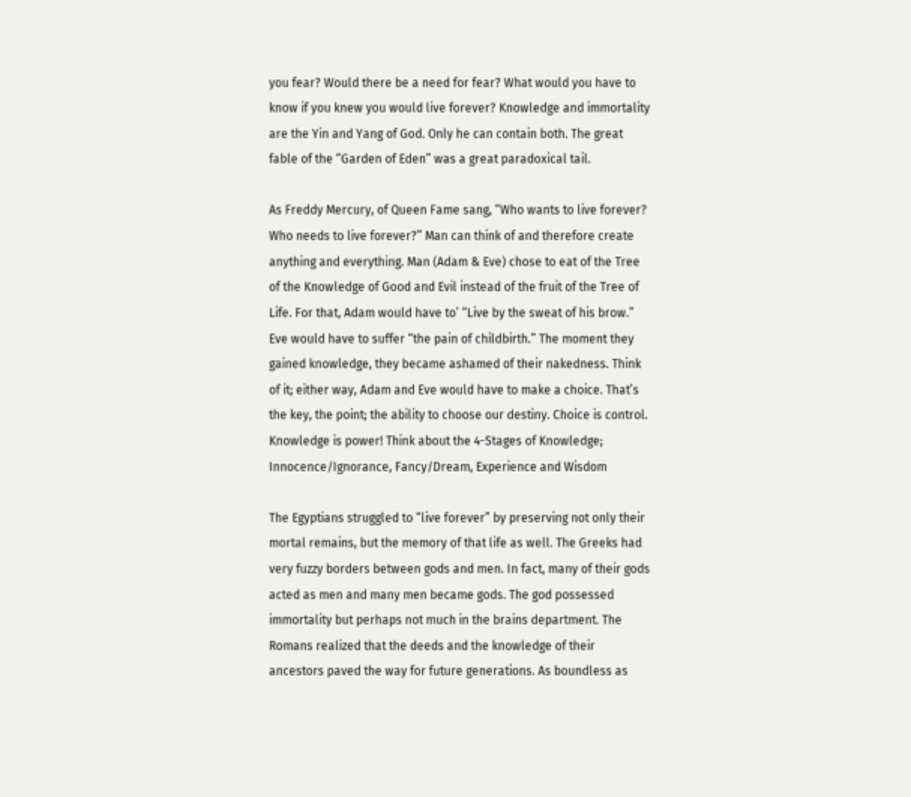you fear? Would there be a need for fear? What would you have to know if you knew you would live forever? Knowledge and immortality are the Yin and Yang of God. Only he can contain both. The great fable of the “Garden of Eden” was a great paradoxical tail.

As Freddy Mercury, of Queen Fame sang, “Who wants to live forever? Who needs to live forever?” Man can think of and therefore create anything and everything. Man (Adam & Eve) chose to eat of the Tree of the Knowledge of Good and Evil instead of the fruit of the Tree of Life. For that, Adam would have to’ “Live by the sweat of his brow.” Eve would have to suffer “the pain of childbirth.” The moment they gained knowledge, they became ashamed of their nakedness. Think of it; either way, Adam and Eve would have to make a choice. That’s the key, the point; the ability to choose our destiny. Choice is control. Knowledge is power! Think about the 4-Stages of Knowledge; Innocence/Ignorance, Fancy/Dream, Experience and Wisdom

The Egyptians struggled to “live forever” by preserving not only their mortal remains, but the memory of that life as well. The Greeks had very fuzzy borders between gods and men. In fact, many of their gods acted as men and many men became gods. The god possessed immortality but perhaps not much in the brains department. The Romans realized that the deeds and the knowledge of their ancestors paved the way for future generations. As boundless as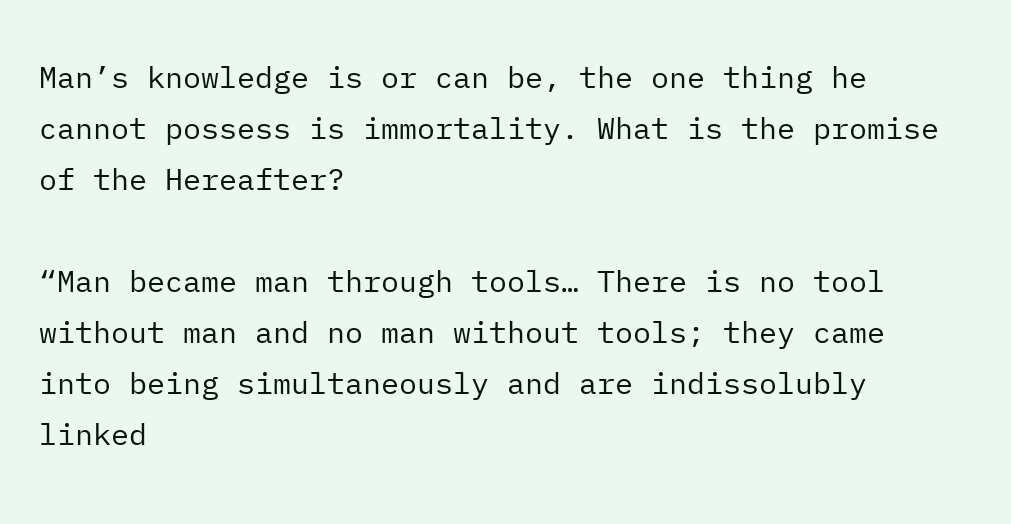Man’s knowledge is or can be, the one thing he cannot possess is immortality. What is the promise of the Hereafter?

“Man became man through tools… There is no tool without man and no man without tools; they came into being simultaneously and are indissolubly linked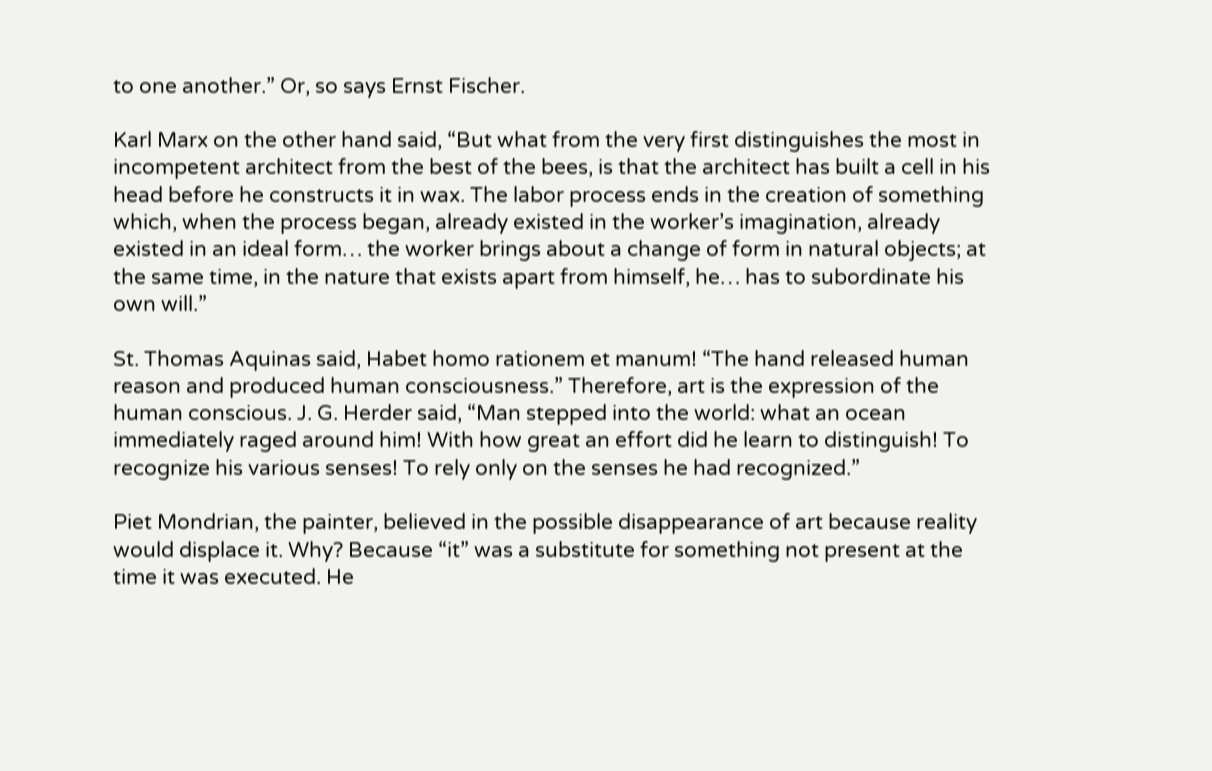to one another.” Or, so says Ernst Fischer.

Karl Marx on the other hand said, “But what from the very first distinguishes the most in incompetent architect from the best of the bees, is that the architect has built a cell in his head before he constructs it in wax. The labor process ends in the creation of something which, when the process began, already existed in the worker’s imagination, already existed in an ideal form… the worker brings about a change of form in natural objects; at the same time, in the nature that exists apart from himself, he… has to subordinate his own will.”

St. Thomas Aquinas said, Habet homo rationem et manum! “The hand released human reason and produced human consciousness.” Therefore, art is the expression of the human conscious. J. G. Herder said, “Man stepped into the world: what an ocean immediately raged around him! With how great an effort did he learn to distinguish! To recognize his various senses! To rely only on the senses he had recognized.”

Piet Mondrian, the painter, believed in the possible disappearance of art because reality would displace it. Why? Because “it” was a substitute for something not present at the time it was executed. He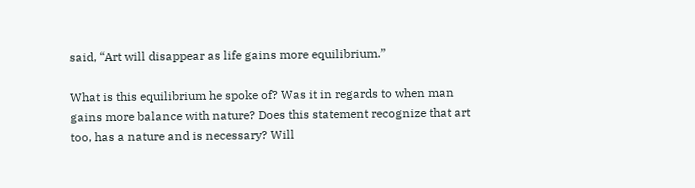said, “Art will disappear as life gains more equilibrium.”

What is this equilibrium he spoke of? Was it in regards to when man gains more balance with nature? Does this statement recognize that art too, has a nature and is necessary? Will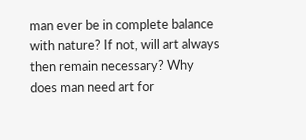man ever be in complete balance with nature? If not, will art always then remain necessary? Why does man need art for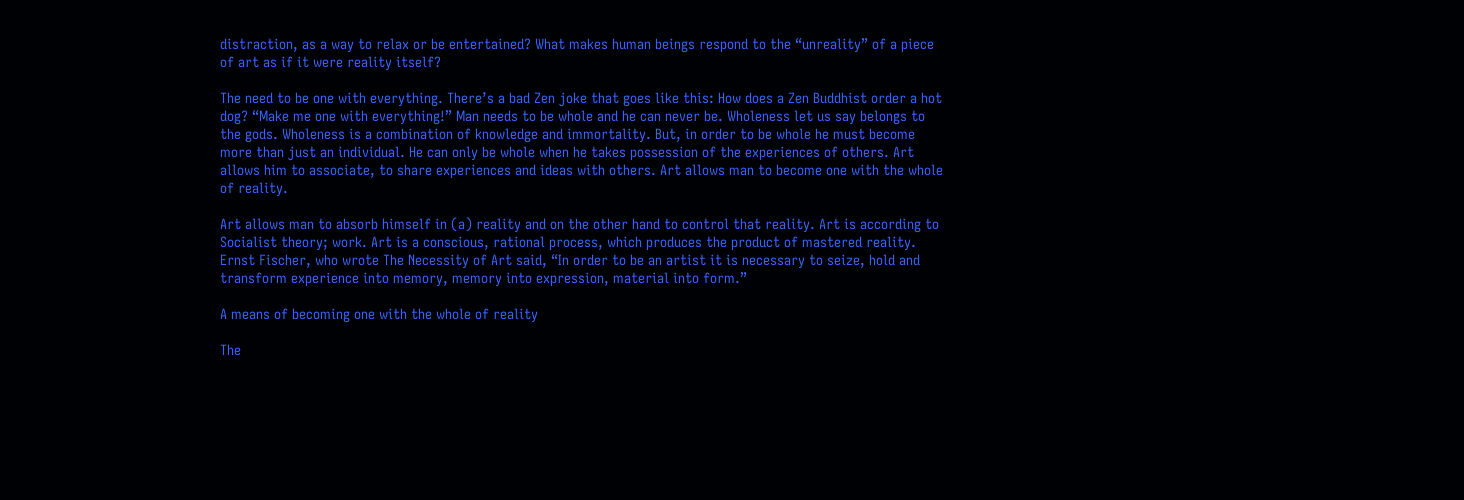distraction, as a way to relax or be entertained? What makes human beings respond to the “unreality” of a piece of art as if it were reality itself?

The need to be one with everything. There’s a bad Zen joke that goes like this: How does a Zen Buddhist order a hot dog? “Make me one with everything!” Man needs to be whole and he can never be. Wholeness let us say belongs to the gods. Wholeness is a combination of knowledge and immortality. But, in order to be whole he must become more than just an individual. He can only be whole when he takes possession of the experiences of others. Art allows him to associate, to share experiences and ideas with others. Art allows man to become one with the whole of reality.

Art allows man to absorb himself in (a) reality and on the other hand to control that reality. Art is according to Socialist theory; work. Art is a conscious, rational process, which produces the product of mastered reality. Ernst Fischer, who wrote The Necessity of Art said, “In order to be an artist it is necessary to seize, hold and transform experience into memory, memory into expression, material into form.”

A means of becoming one with the whole of reality

The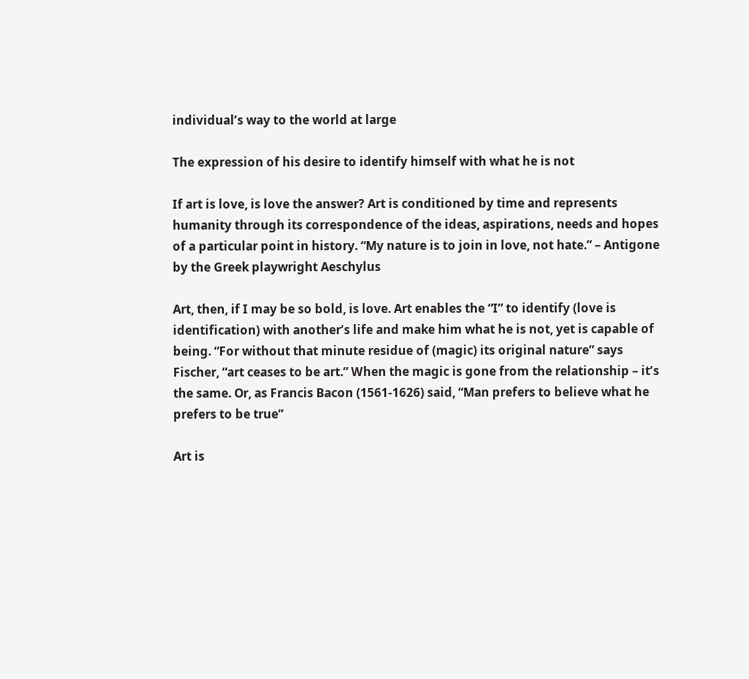individual’s way to the world at large

The expression of his desire to identify himself with what he is not

If art is love, is love the answer? Art is conditioned by time and represents humanity through its correspondence of the ideas, aspirations, needs and hopes of a particular point in history. “My nature is to join in love, not hate.” – Antigone by the Greek playwright Aeschylus

Art, then, if I may be so bold, is love. Art enables the “I” to identify (love is identification) with another’s life and make him what he is not, yet is capable of being. “For without that minute residue of (magic) its original nature” says Fischer, “art ceases to be art.” When the magic is gone from the relationship – it’s the same. Or, as Francis Bacon (1561-1626) said, “Man prefers to believe what he prefers to be true”

Art is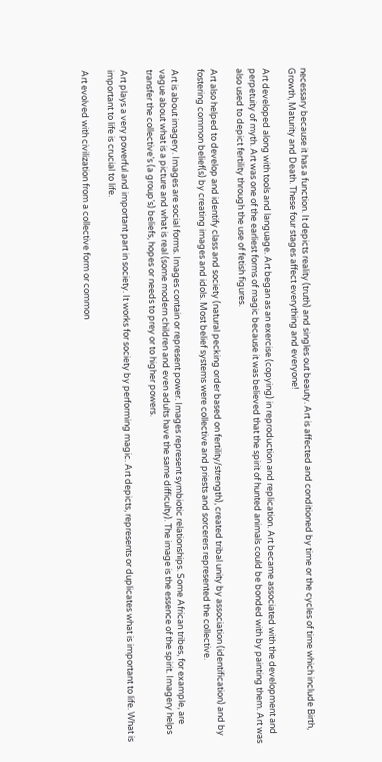necessary because it has a function. It depicts reality (truth) and singles out beauty. Art is affected and conditioned by time or the cycles of time which include Birth, Growth, Maturity and Death. These four stages affect everything and everyone!

Art developed along with tools and language. Art began as an exercise (copying) in reproduction and replication. Art became associated with the development and perpetuity of myth. Art was one of the earliest forms of magic because it was believed that the spirit of hunted animals could be bonded with by painting them. Art was also used to depict fertility through the use of fetish figures.

Art also helped to develop and identify class and society (natural pecking order based on fertility/strength), created tribal unity by association (identification) and by fostering common belief(s) by creating images and idols. Most belief systems were collective and priests and sorcerers represented the collective.

Art is about imagery. Images are social forms. Images contain or represent power. Images represent symbiotic relationships. Some African tribes, for example, are vague about what is a picture and what is real (some modern children and even adults have the same difficulty). The image is the essence of the spirit. Imagery helps transfer the collective’s (a group’s) beliefs, hopes or needs to prey or to higher powers.

Art plays a very powerful and important part in society. It works for society by performing magic. Art depicts, represents or duplicates what is important to life. What is important to life is crucial to life.

Art evolved with civilization from a collective form or common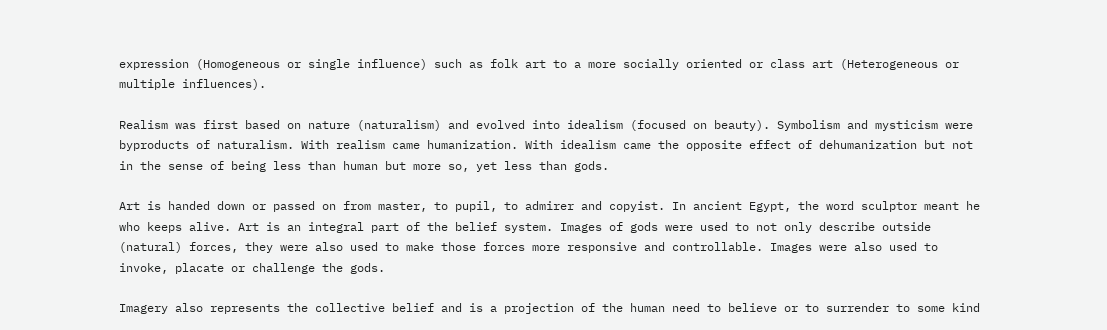expression (Homogeneous or single influence) such as folk art to a more socially oriented or class art (Heterogeneous or multiple influences).

Realism was first based on nature (naturalism) and evolved into idealism (focused on beauty). Symbolism and mysticism were byproducts of naturalism. With realism came humanization. With idealism came the opposite effect of dehumanization but not in the sense of being less than human but more so, yet less than gods.

Art is handed down or passed on from master, to pupil, to admirer and copyist. In ancient Egypt, the word sculptor meant he who keeps alive. Art is an integral part of the belief system. Images of gods were used to not only describe outside (natural) forces, they were also used to make those forces more responsive and controllable. Images were also used to invoke, placate or challenge the gods.

Imagery also represents the collective belief and is a projection of the human need to believe or to surrender to some kind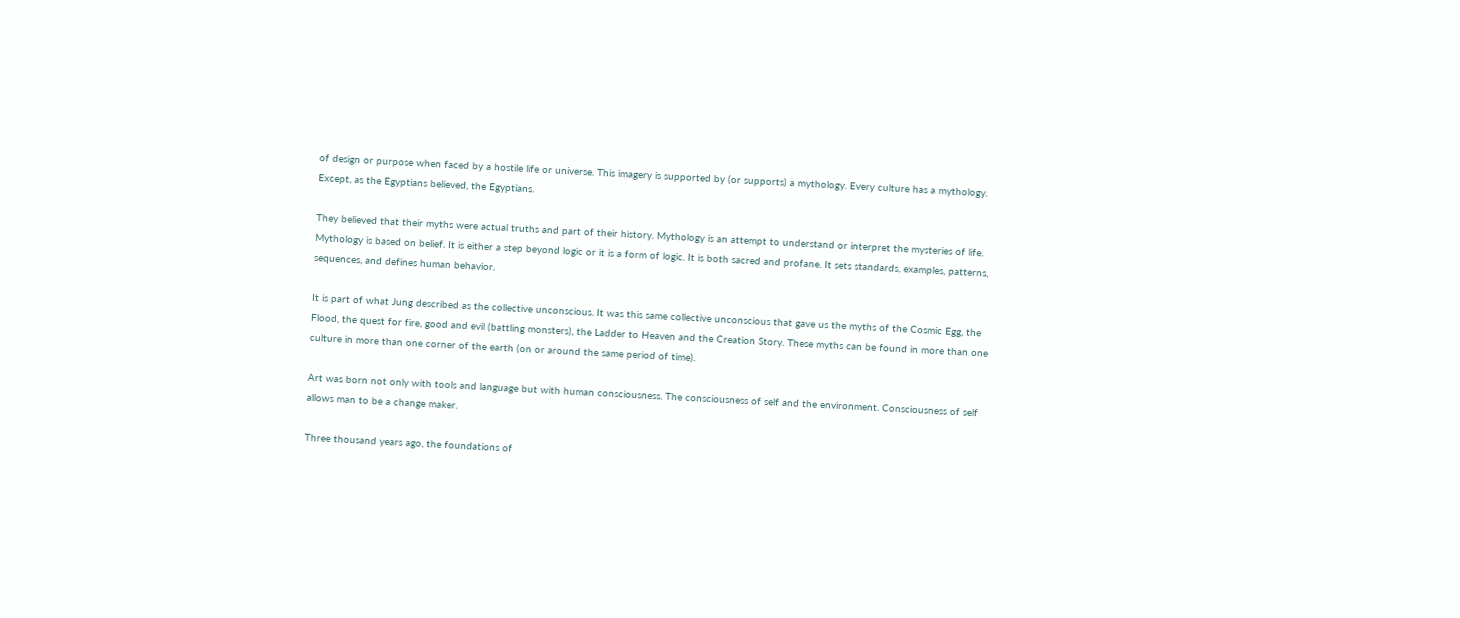of design or purpose when faced by a hostile life or universe. This imagery is supported by (or supports) a mythology. Every culture has a mythology. Except, as the Egyptians believed, the Egyptians.

They believed that their myths were actual truths and part of their history. Mythology is an attempt to understand or interpret the mysteries of life. Mythology is based on belief. It is either a step beyond logic or it is a form of logic. It is both sacred and profane. It sets standards, examples, patterns, sequences, and defines human behavior.

It is part of what Jung described as the collective unconscious. It was this same collective unconscious that gave us the myths of the Cosmic Egg, the Flood, the quest for fire, good and evil (battling monsters), the Ladder to Heaven and the Creation Story. These myths can be found in more than one culture in more than one corner of the earth (on or around the same period of time).

Art was born not only with tools and language but with human consciousness. The consciousness of self and the environment. Consciousness of self allows man to be a change maker.

Three thousand years ago, the foundations of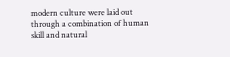modern culture were laid out through a combination of human skill and natural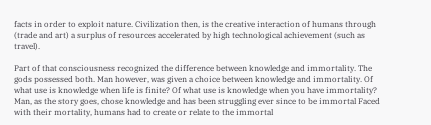facts in order to exploit nature. Civilization then, is the creative interaction of humans through (trade and art) a surplus of resources accelerated by high technological achievement (such as travel).

Part of that consciousness recognized the difference between knowledge and immortality. The gods possessed both. Man however, was given a choice between knowledge and immortality. Of what use is knowledge when life is finite? Of what use is knowledge when you have immortality? Man, as the story goes, chose knowledge and has been struggling ever since to be immortal Faced with their mortality, humans had to create or relate to the immortal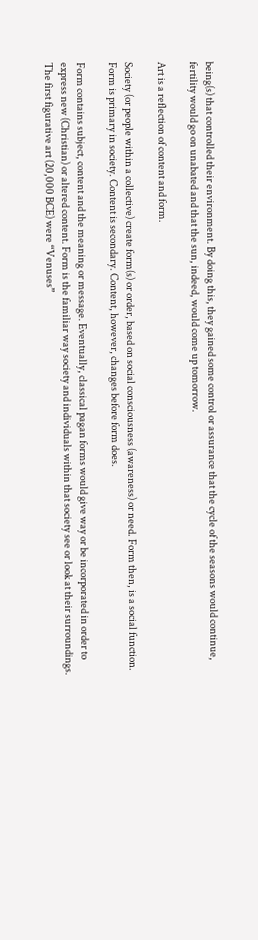being(s) that controlled their environment. By doing this, they gained some control or assurance that the cycle of the seasons would continue, fertility would go on unabated and that the sun, indeed, would come up tomorrow.

Art is a reflection of content and form.

Society (or people within a collective) create form(s) or order, based on social consciousness (awareness) or need. Form then, is a social function. Form is primary in society. Content is secondary. Content, however, changes before form does.

Form contains subject, content and the meaning or message. Eventually, classical pagan forms would give way or be incorporated in order to express new (Christian) or altered content. Form is the familiar way society and individuals within that society see or look at their surroundings. The first figurative art (20,000 BCE) were “Venuses”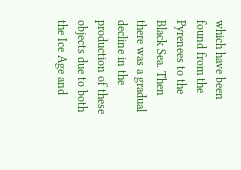which have been found from the Pyrenees to the Black Sea. Then there was a gradual decline in the production of these objects due to both the Ice Age and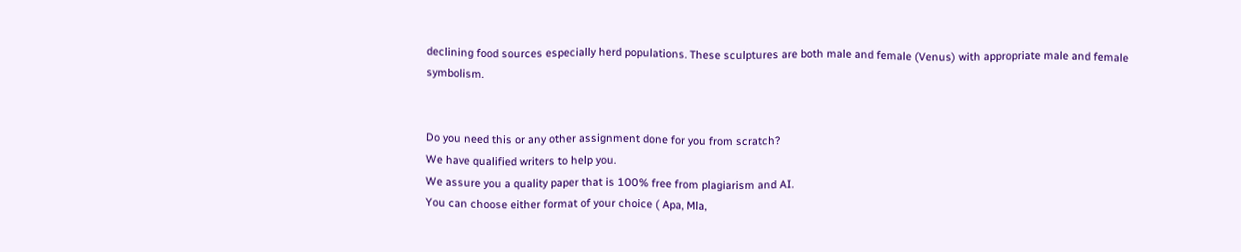declining food sources especially herd populations. These sculptures are both male and female (Venus) with appropriate male and female symbolism.


Do you need this or any other assignment done for you from scratch?
We have qualified writers to help you.
We assure you a quality paper that is 100% free from plagiarism and AI.
You can choose either format of your choice ( Apa, Mla,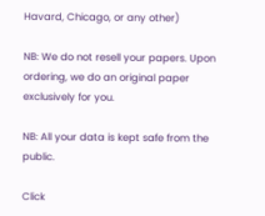Havard, Chicago, or any other)

NB: We do not resell your papers. Upon ordering, we do an original paper exclusively for you.

NB: All your data is kept safe from the public.

Click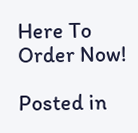Here To Order Now!

Posted in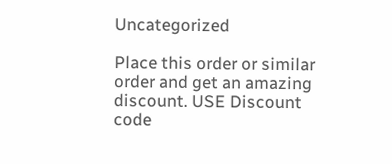Uncategorized

Place this order or similar order and get an amazing discount. USE Discount code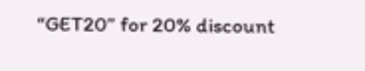“GET20” for 20% discount